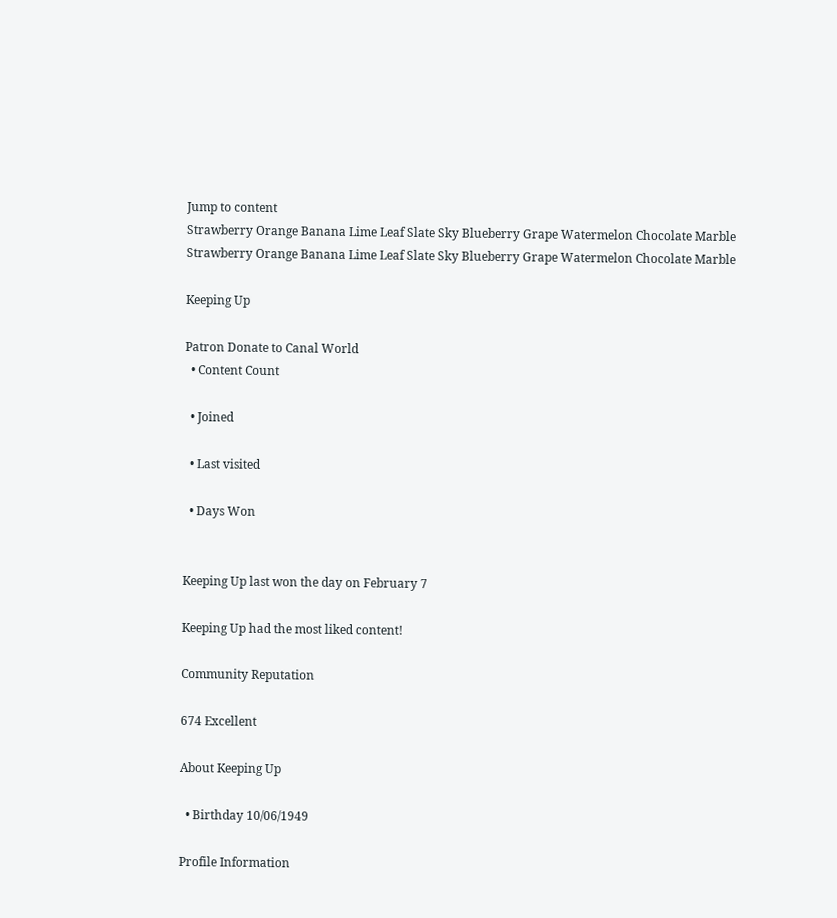Jump to content
Strawberry Orange Banana Lime Leaf Slate Sky Blueberry Grape Watermelon Chocolate Marble
Strawberry Orange Banana Lime Leaf Slate Sky Blueberry Grape Watermelon Chocolate Marble

Keeping Up

Patron Donate to Canal World
  • Content Count

  • Joined

  • Last visited

  • Days Won


Keeping Up last won the day on February 7

Keeping Up had the most liked content!

Community Reputation

674 Excellent

About Keeping Up

  • Birthday 10/06/1949

Profile Information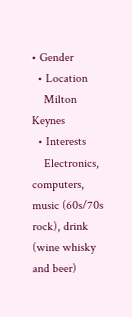• Gender
  • Location
    Milton Keynes
  • Interests
    Electronics, computers, music (60s/70s rock), drink (wine whisky and beer)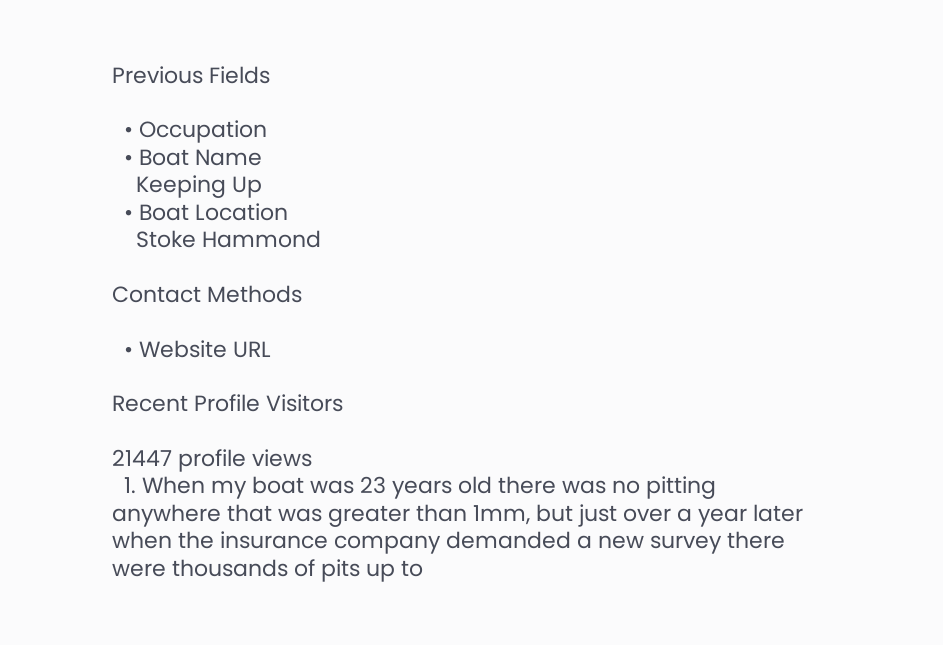Previous Fields

  • Occupation
  • Boat Name
    Keeping Up
  • Boat Location
    Stoke Hammond

Contact Methods

  • Website URL

Recent Profile Visitors

21447 profile views
  1. When my boat was 23 years old there was no pitting anywhere that was greater than 1mm, but just over a year later when the insurance company demanded a new survey there were thousands of pits up to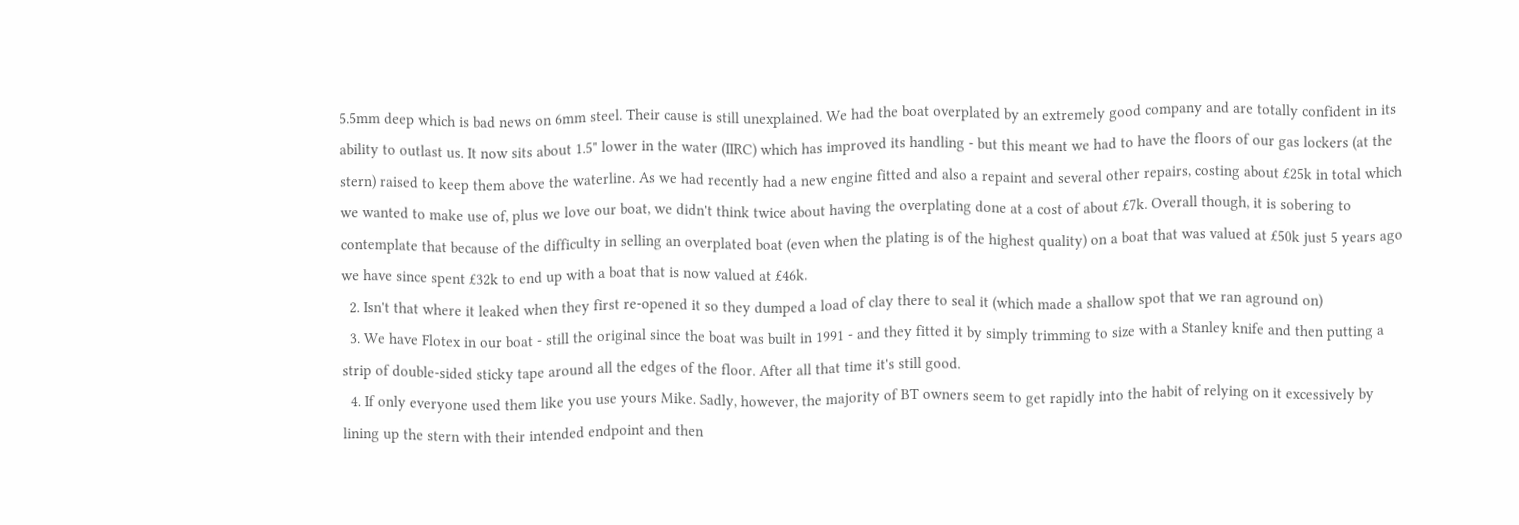5.5mm deep which is bad news on 6mm steel. Their cause is still unexplained. We had the boat overplated by an extremely good company and are totally confident in its ability to outlast us. It now sits about 1.5" lower in the water (IIRC) which has improved its handling - but this meant we had to have the floors of our gas lockers (at the stern) raised to keep them above the waterline. As we had recently had a new engine fitted and also a repaint and several other repairs, costing about £25k in total which we wanted to make use of, plus we love our boat, we didn't think twice about having the overplating done at a cost of about £7k. Overall though, it is sobering to contemplate that because of the difficulty in selling an overplated boat (even when the plating is of the highest quality) on a boat that was valued at £50k just 5 years ago we have since spent £32k to end up with a boat that is now valued at £46k.
  2. Isn't that where it leaked when they first re-opened it so they dumped a load of clay there to seal it (which made a shallow spot that we ran aground on)
  3. We have Flotex in our boat - still the original since the boat was built in 1991 - and they fitted it by simply trimming to size with a Stanley knife and then putting a strip of double-sided sticky tape around all the edges of the floor. After all that time it's still good.
  4. If only everyone used them like you use yours Mike. Sadly, however, the majority of BT owners seem to get rapidly into the habit of relying on it excessively by lining up the stern with their intended endpoint and then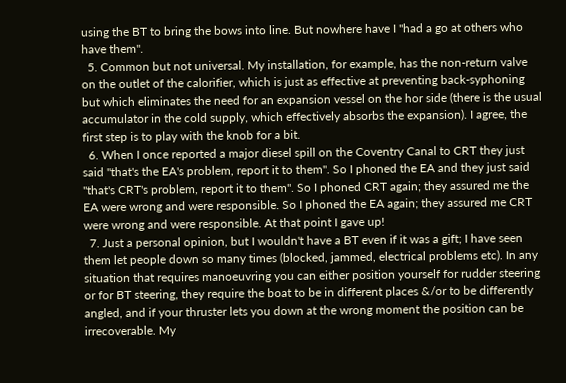using the BT to bring the bows into line. But nowhere have I "had a go at others who have them".
  5. Common but not universal. My installation, for example, has the non-return valve on the outlet of the calorifier, which is just as effective at preventing back-syphoning but which eliminates the need for an expansion vessel on the hor side (there is the usual accumulator in the cold supply, which effectively absorbs the expansion). I agree, the first step is to play with the knob for a bit.
  6. When I once reported a major diesel spill on the Coventry Canal to CRT they just said "that's the EA's problem, report it to them". So I phoned the EA and they just said "that's CRT's problem, report it to them". So I phoned CRT again; they assured me the EA were wrong and were responsible. So I phoned the EA again; they assured me CRT were wrong and were responsible. At that point I gave up!
  7. Just a personal opinion, but I wouldn't have a BT even if it was a gift; I have seen them let people down so many times (blocked, jammed, electrical problems etc). In any situation that requires manoeuvring you can either position yourself for rudder steering or for BT steering, they require the boat to be in different places &/or to be differently angled, and if your thruster lets you down at the wrong moment the position can be irrecoverable. My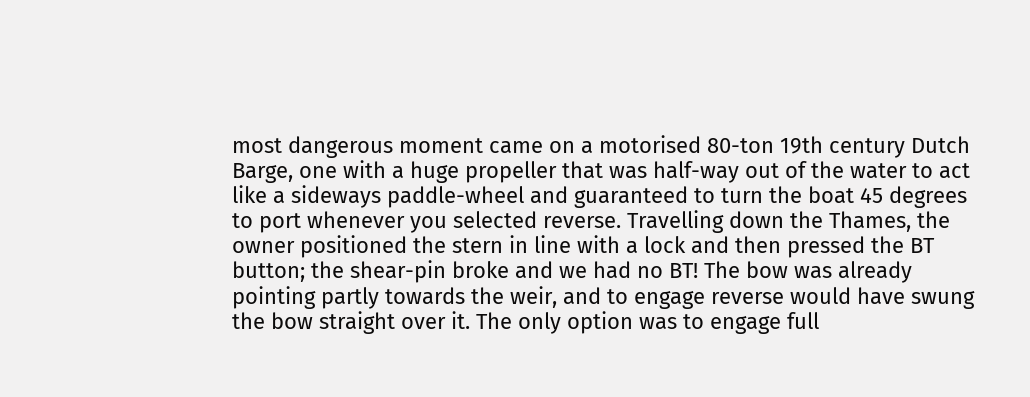most dangerous moment came on a motorised 80-ton 19th century Dutch Barge, one with a huge propeller that was half-way out of the water to act like a sideways paddle-wheel and guaranteed to turn the boat 45 degrees to port whenever you selected reverse. Travelling down the Thames, the owner positioned the stern in line with a lock and then pressed the BT button; the shear-pin broke and we had no BT! The bow was already pointing partly towards the weir, and to engage reverse would have swung the bow straight over it. The only option was to engage full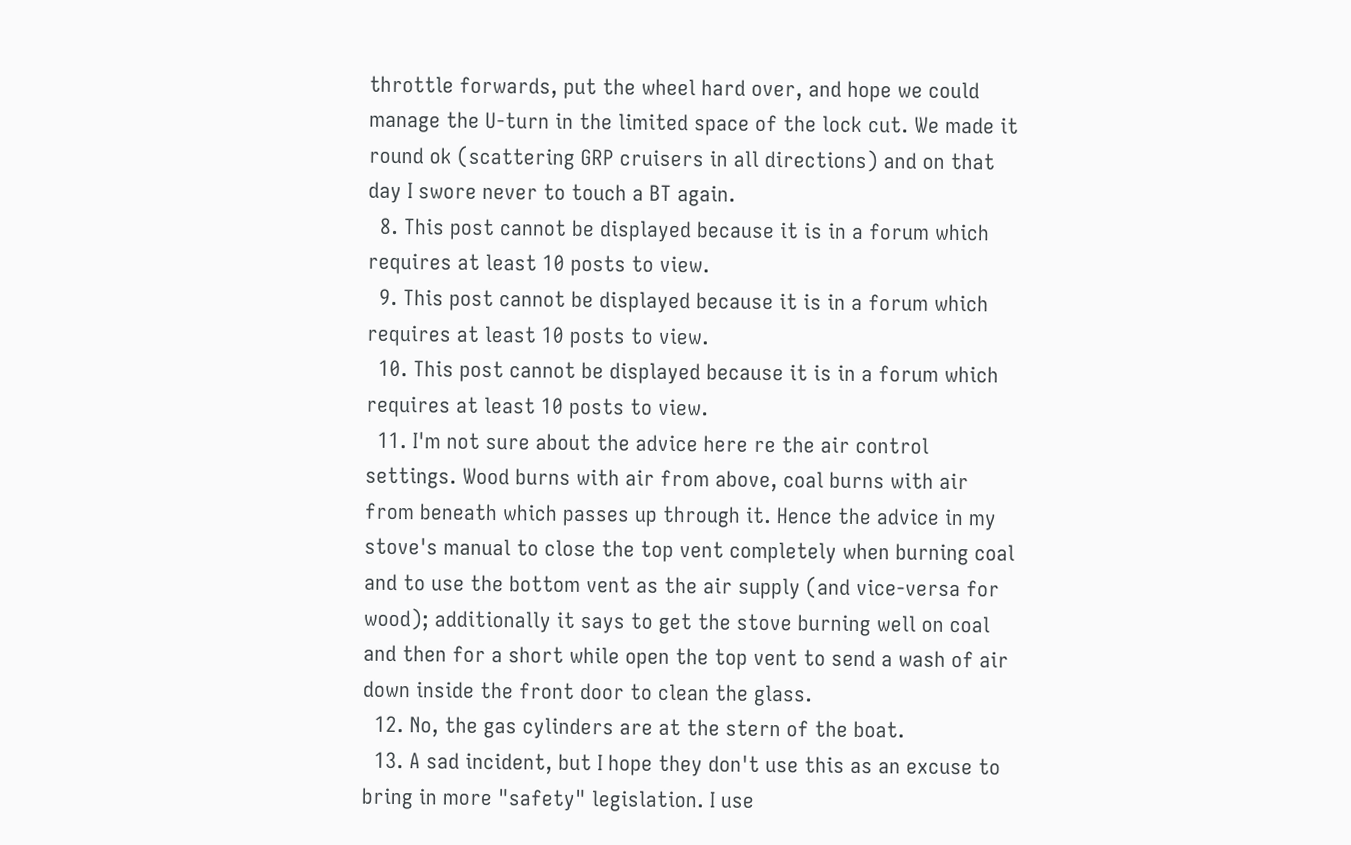throttle forwards, put the wheel hard over, and hope we could manage the U-turn in the limited space of the lock cut. We made it round ok (scattering GRP cruisers in all directions) and on that day I swore never to touch a BT again.
  8. This post cannot be displayed because it is in a forum which requires at least 10 posts to view.
  9. This post cannot be displayed because it is in a forum which requires at least 10 posts to view.
  10. This post cannot be displayed because it is in a forum which requires at least 10 posts to view.
  11. I'm not sure about the advice here re the air control settings. Wood burns with air from above, coal burns with air from beneath which passes up through it. Hence the advice in my stove's manual to close the top vent completely when burning coal and to use the bottom vent as the air supply (and vice-versa for wood); additionally it says to get the stove burning well on coal and then for a short while open the top vent to send a wash of air down inside the front door to clean the glass.
  12. No, the gas cylinders are at the stern of the boat.
  13. A sad incident, but I hope they don't use this as an excuse to bring in more "safety" legislation. I use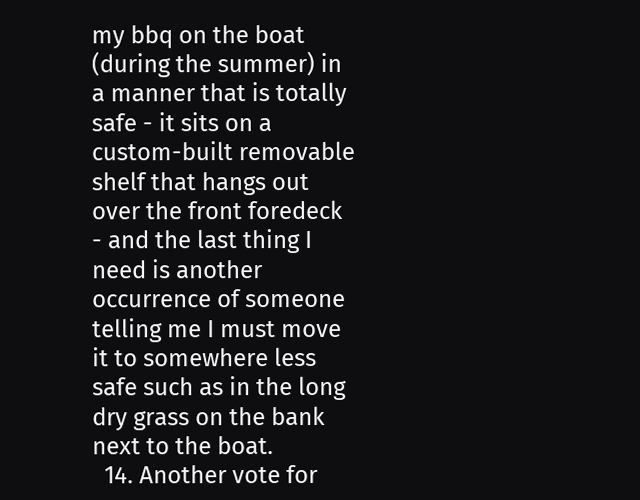my bbq on the boat (during the summer) in a manner that is totally safe - it sits on a custom-built removable shelf that hangs out over the front foredeck - and the last thing I need is another occurrence of someone telling me I must move it to somewhere less safe such as in the long dry grass on the bank next to the boat.
  14. Another vote for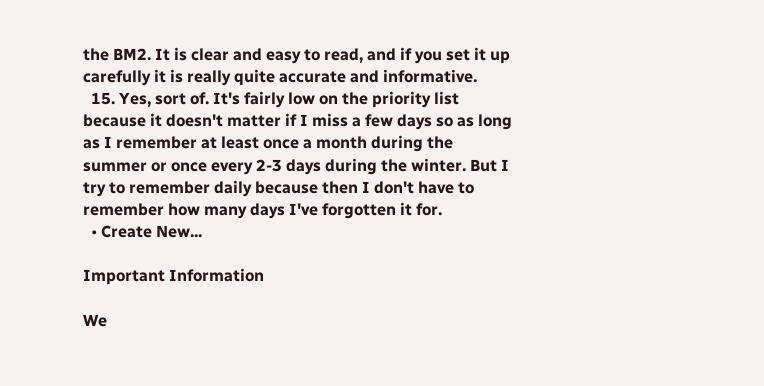the BM2. It is clear and easy to read, and if you set it up carefully it is really quite accurate and informative.
  15. Yes, sort of. It's fairly low on the priority list because it doesn't matter if I miss a few days so as long as I remember at least once a month during the summer or once every 2-3 days during the winter. But I try to remember daily because then I don't have to remember how many days I've forgotten it for.
  • Create New...

Important Information

We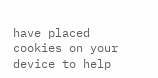have placed cookies on your device to help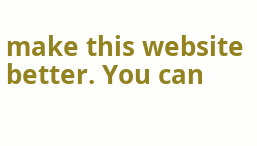make this website better. You can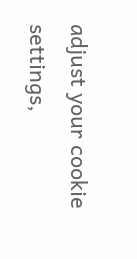adjust your cookie settings,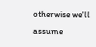otherwise we'll assume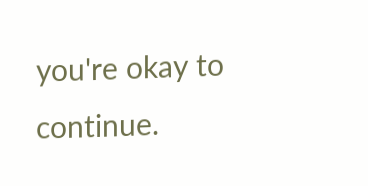you're okay to continue.